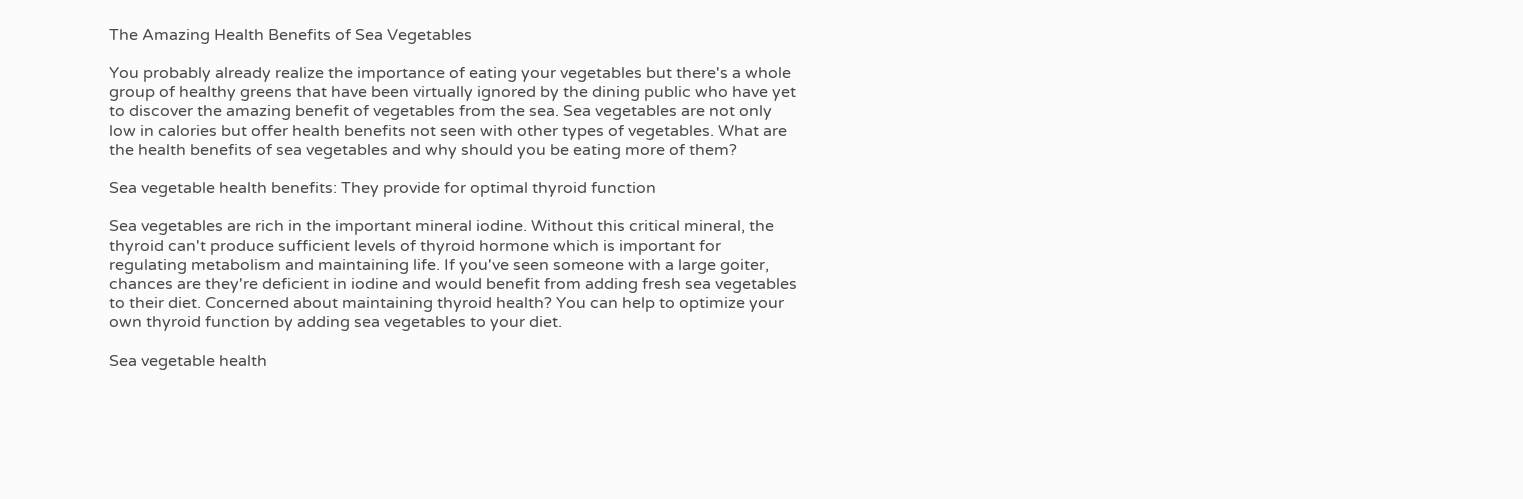The Amazing Health Benefits of Sea Vegetables

You probably already realize the importance of eating your vegetables but there's a whole group of healthy greens that have been virtually ignored by the dining public who have yet to discover the amazing benefit of vegetables from the sea. Sea vegetables are not only low in calories but offer health benefits not seen with other types of vegetables. What are the health benefits of sea vegetables and why should you be eating more of them?

Sea vegetable health benefits: They provide for optimal thyroid function

Sea vegetables are rich in the important mineral iodine. Without this critical mineral, the thyroid can't produce sufficient levels of thyroid hormone which is important for regulating metabolism and maintaining life. If you've seen someone with a large goiter, chances are they're deficient in iodine and would benefit from adding fresh sea vegetables to their diet. Concerned about maintaining thyroid health? You can help to optimize your own thyroid function by adding sea vegetables to your diet.

Sea vegetable health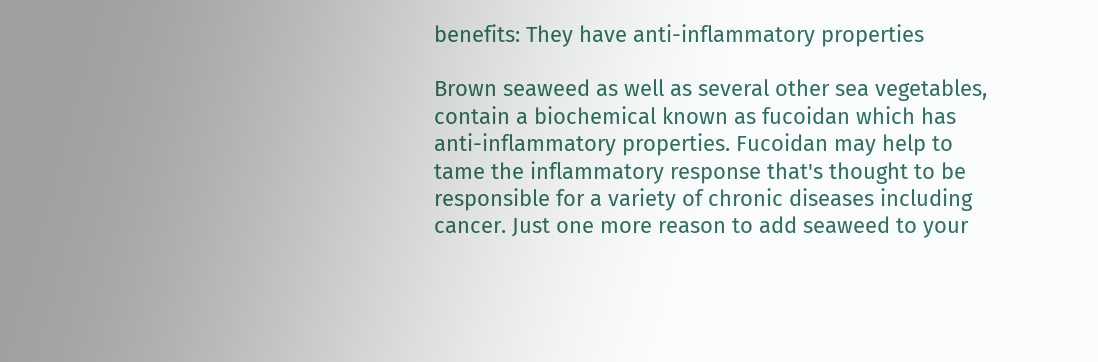benefits: They have anti-inflammatory properties

Brown seaweed as well as several other sea vegetables, contain a biochemical known as fucoidan which has anti-inflammatory properties. Fucoidan may help to tame the inflammatory response that's thought to be responsible for a variety of chronic diseases including cancer. Just one more reason to add seaweed to your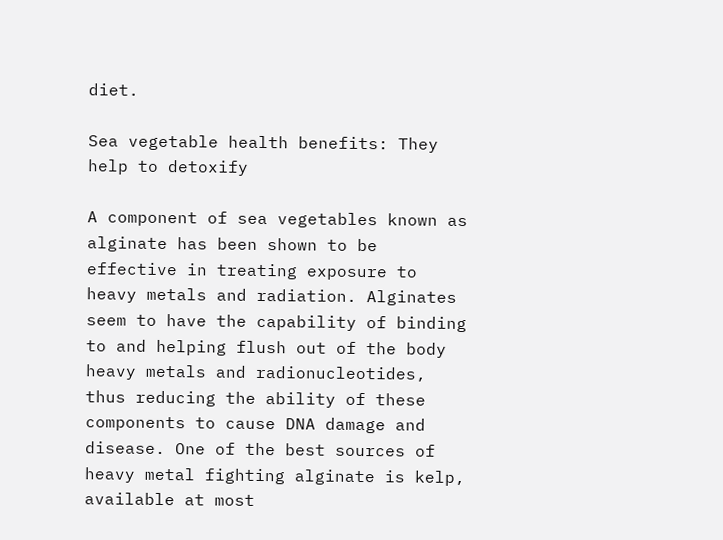diet.

Sea vegetable health benefits: They help to detoxify

A component of sea vegetables known as alginate has been shown to be effective in treating exposure to heavy metals and radiation. Alginates seem to have the capability of binding to and helping flush out of the body heavy metals and radionucleotides, thus reducing the ability of these components to cause DNA damage and disease. One of the best sources of heavy metal fighting alginate is kelp, available at most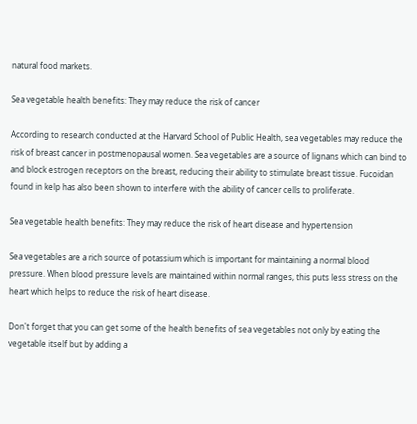natural food markets.

Sea vegetable health benefits: They may reduce the risk of cancer

According to research conducted at the Harvard School of Public Health, sea vegetables may reduce the risk of breast cancer in postmenopausal women. Sea vegetables are a source of lignans which can bind to and block estrogen receptors on the breast, reducing their ability to stimulate breast tissue. Fucoidan found in kelp has also been shown to interfere with the ability of cancer cells to proliferate.

Sea vegetable health benefits: They may reduce the risk of heart disease and hypertension

Sea vegetables are a rich source of potassium which is important for maintaining a normal blood pressure. When blood pressure levels are maintained within normal ranges, this puts less stress on the heart which helps to reduce the risk of heart disease.

Don't forget that you can get some of the health benefits of sea vegetables not only by eating the vegetable itself but by adding a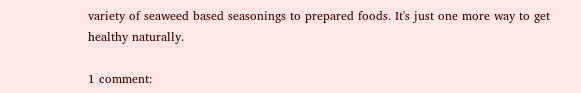variety of seaweed based seasonings to prepared foods. It's just one more way to get healthy naturally.

1 comment: